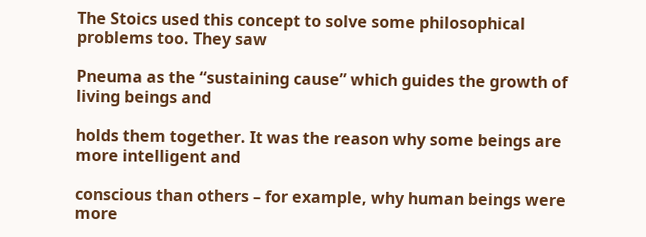The Stoics used this concept to solve some philosophical problems too. They saw

Pneuma as the “sustaining cause” which guides the growth of living beings and

holds them together. It was the reason why some beings are more intelligent and

conscious than others – for example, why human beings were more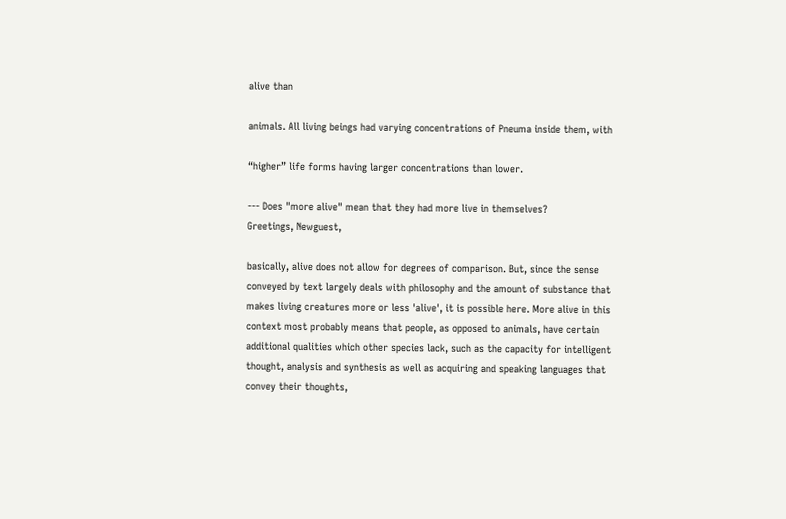alive than

animals. All living beings had varying concentrations of Pneuma inside them, with

“higher” life forms having larger concentrations than lower.

--- Does "more alive" mean that they had more live in themselves?
Greetings, Newguest,

basically, alive does not allow for degrees of comparison. But, since the sense conveyed by text largely deals with philosophy and the amount of substance that makes living creatures more or less 'alive', it is possible here. More alive in this context most probably means that people, as opposed to animals, have certain additional qualities which other species lack, such as the capacity for intelligent thought, analysis and synthesis as well as acquiring and speaking languages that convey their thoughts,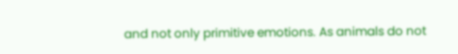and not only primitive emotions. As animals do not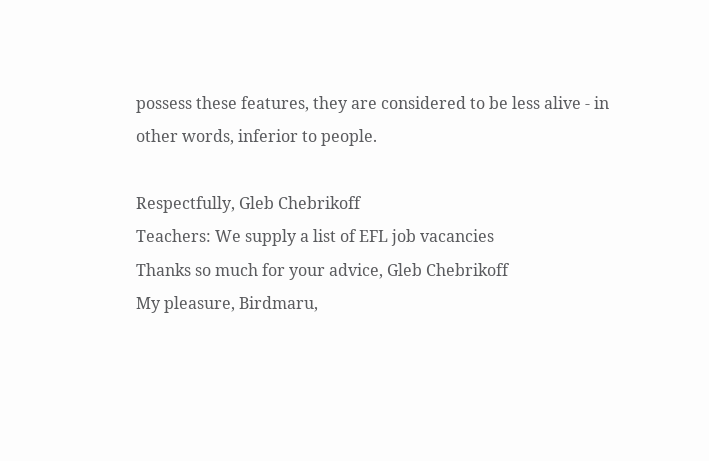possess these features, they are considered to be less alive - in other words, inferior to people.

Respectfully, Gleb Chebrikoff
Teachers: We supply a list of EFL job vacancies
Thanks so much for your advice, Gleb Chebrikoff
My pleasure, Birdmaru,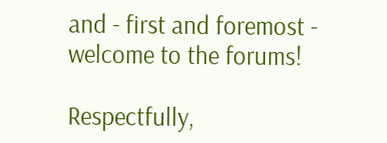and - first and foremost - welcome to the forums!

Respectfully,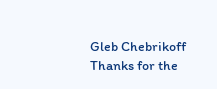Gleb Chebrikoff
Thanks for the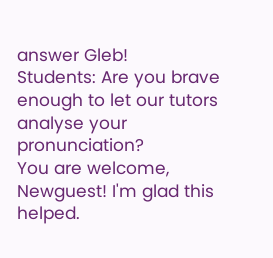answer Gleb!
Students: Are you brave enough to let our tutors analyse your pronunciation?
You are welcome, Newguest! I'm glad this helped.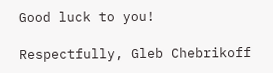Good luck to you!

Respectfully, Gleb Chebrikoff